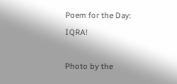Poem for the Day: IQRA!

Photo by the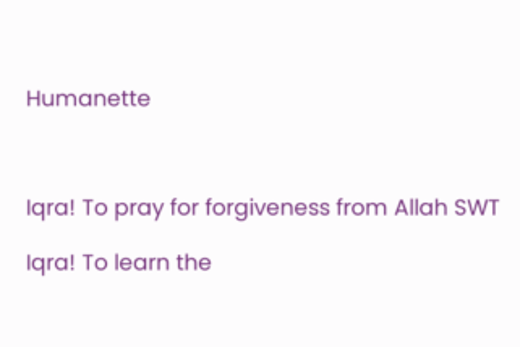Humanette



Iqra! To pray for forgiveness from Allah SWT

Iqra! To learn the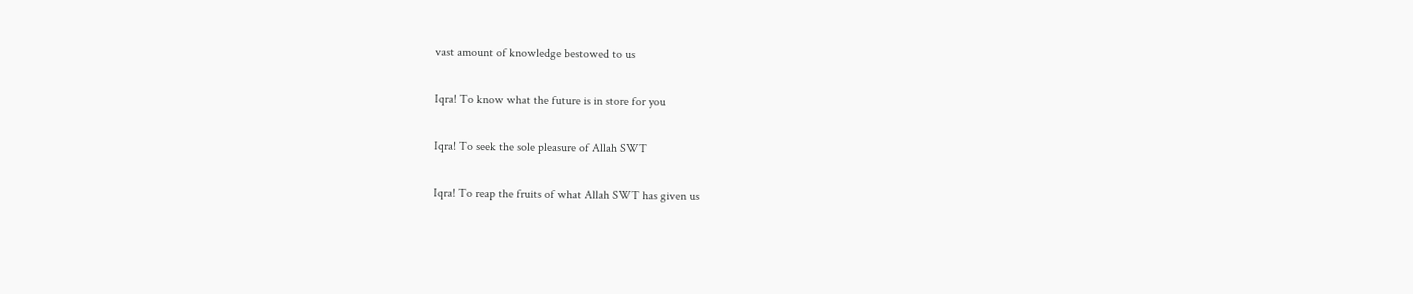vast amount of knowledge bestowed to us

Iqra! To know what the future is in store for you

Iqra! To seek the sole pleasure of Allah SWT

Iqra! To reap the fruits of what Allah SWT has given us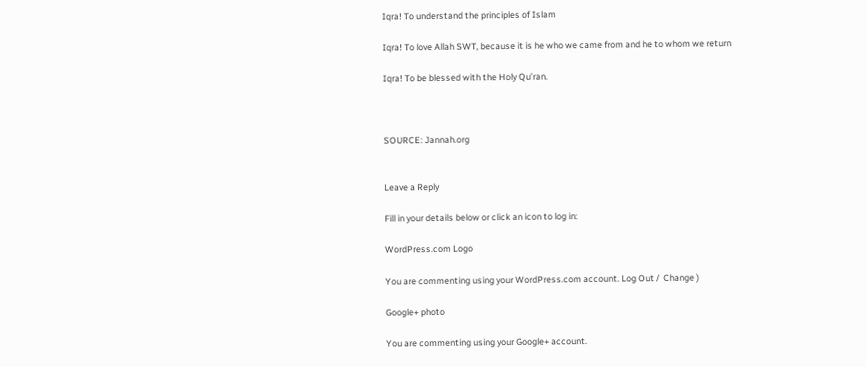Iqra! To understand the principles of Islam

Iqra! To love Allah SWT, because it is he who we came from and he to whom we return

Iqra! To be blessed with the Holy Qu’ran.



SOURCE: Jannah.org


Leave a Reply

Fill in your details below or click an icon to log in:

WordPress.com Logo

You are commenting using your WordPress.com account. Log Out /  Change )

Google+ photo

You are commenting using your Google+ account.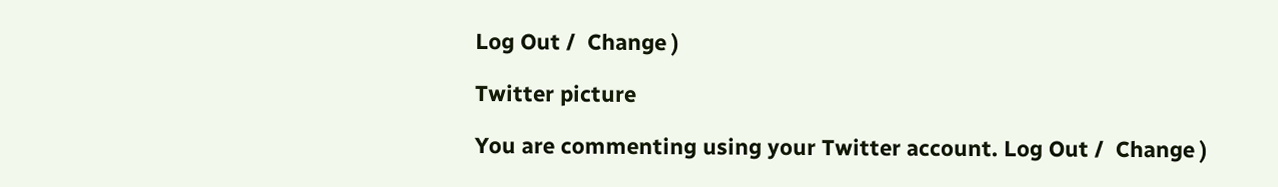Log Out /  Change )

Twitter picture

You are commenting using your Twitter account. Log Out /  Change )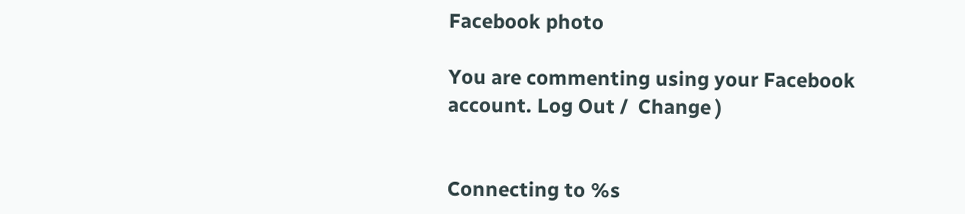Facebook photo

You are commenting using your Facebook account. Log Out /  Change )


Connecting to %s